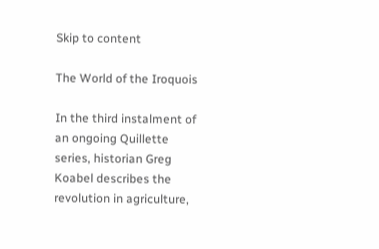Skip to content

The World of the Iroquois

In the third instalment of an ongoing Quillette series, historian Greg Koabel describes the revolution in agriculture,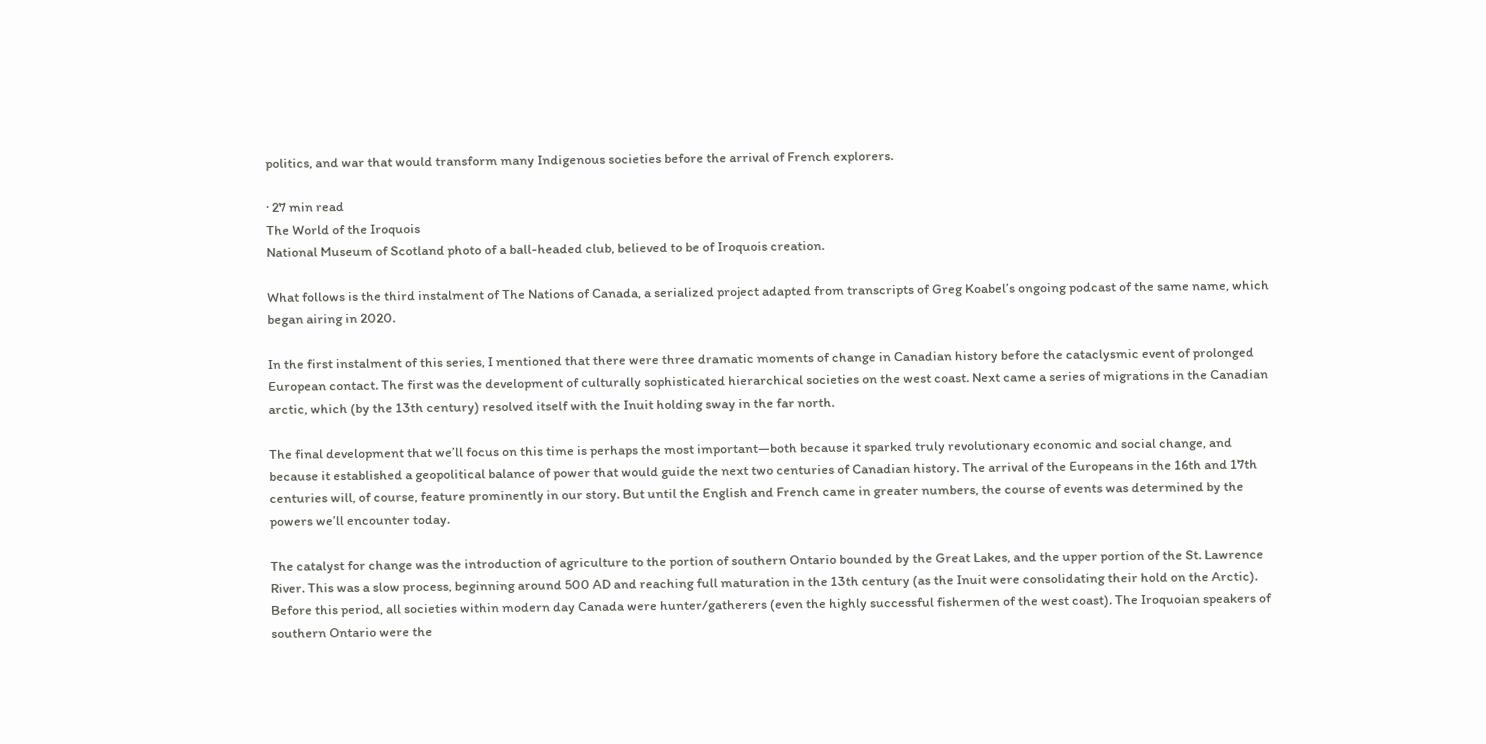politics, and war that would transform many Indigenous societies before the arrival of French explorers.

· 27 min read
The World of the Iroquois
National Museum of Scotland photo of a ball-headed club, believed to be of Iroquois creation.

What follows is the third instalment of The Nations of Canada, a serialized project adapted from transcripts of Greg Koabel’s ongoing podcast of the same name, which began airing in 2020.

In the first instalment of this series, I mentioned that there were three dramatic moments of change in Canadian history before the cataclysmic event of prolonged European contact. The first was the development of culturally sophisticated hierarchical societies on the west coast. Next came a series of migrations in the Canadian arctic, which (by the 13th century) resolved itself with the Inuit holding sway in the far north.

The final development that we’ll focus on this time is perhaps the most important—both because it sparked truly revolutionary economic and social change, and because it established a geopolitical balance of power that would guide the next two centuries of Canadian history. The arrival of the Europeans in the 16th and 17th centuries will, of course, feature prominently in our story. But until the English and French came in greater numbers, the course of events was determined by the powers we’ll encounter today.

The catalyst for change was the introduction of agriculture to the portion of southern Ontario bounded by the Great Lakes, and the upper portion of the St. Lawrence River. This was a slow process, beginning around 500 AD and reaching full maturation in the 13th century (as the Inuit were consolidating their hold on the Arctic). Before this period, all societies within modern day Canada were hunter/gatherers (even the highly successful fishermen of the west coast). The Iroquoian speakers of southern Ontario were the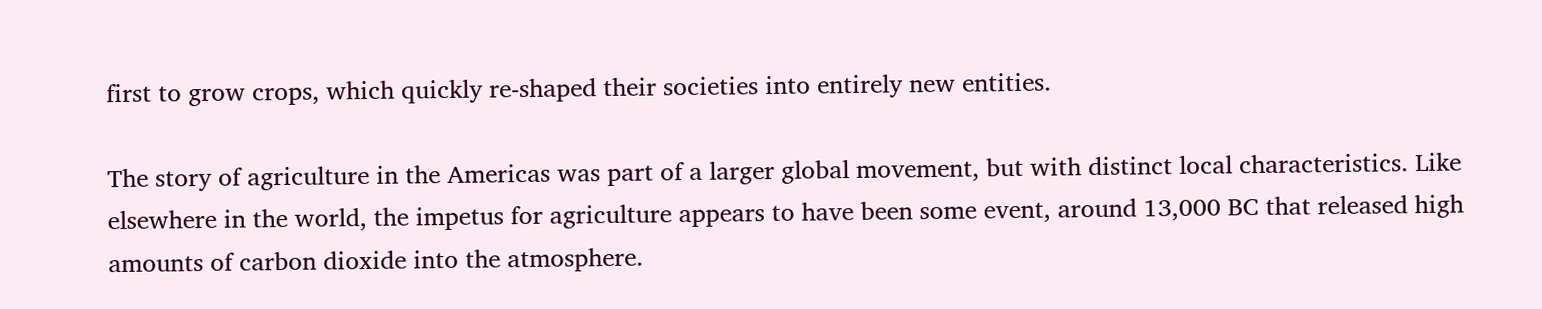first to grow crops, which quickly re-shaped their societies into entirely new entities.

The story of agriculture in the Americas was part of a larger global movement, but with distinct local characteristics. Like elsewhere in the world, the impetus for agriculture appears to have been some event, around 13,000 BC that released high amounts of carbon dioxide into the atmosphere.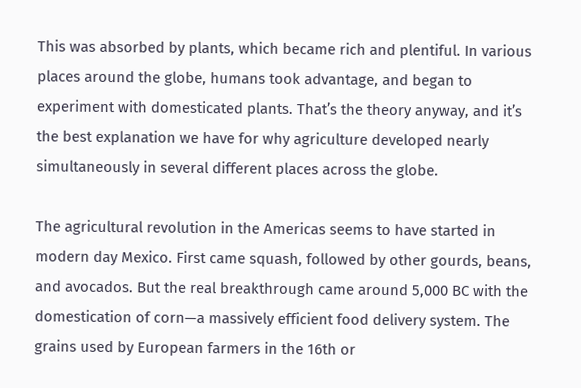This was absorbed by plants, which became rich and plentiful. In various places around the globe, humans took advantage, and began to experiment with domesticated plants. That’s the theory anyway, and it’s the best explanation we have for why agriculture developed nearly simultaneously in several different places across the globe.

The agricultural revolution in the Americas seems to have started in modern day Mexico. First came squash, followed by other gourds, beans, and avocados. But the real breakthrough came around 5,000 BC with the domestication of corn—a massively efficient food delivery system. The grains used by European farmers in the 16th or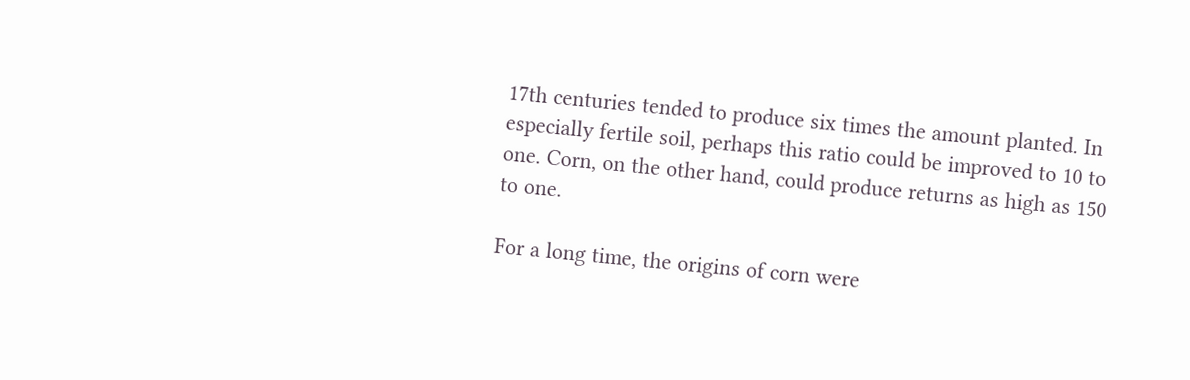17th centuries tended to produce six times the amount planted. In especially fertile soil, perhaps this ratio could be improved to 10 to one. Corn, on the other hand, could produce returns as high as 150 to one.

For a long time, the origins of corn were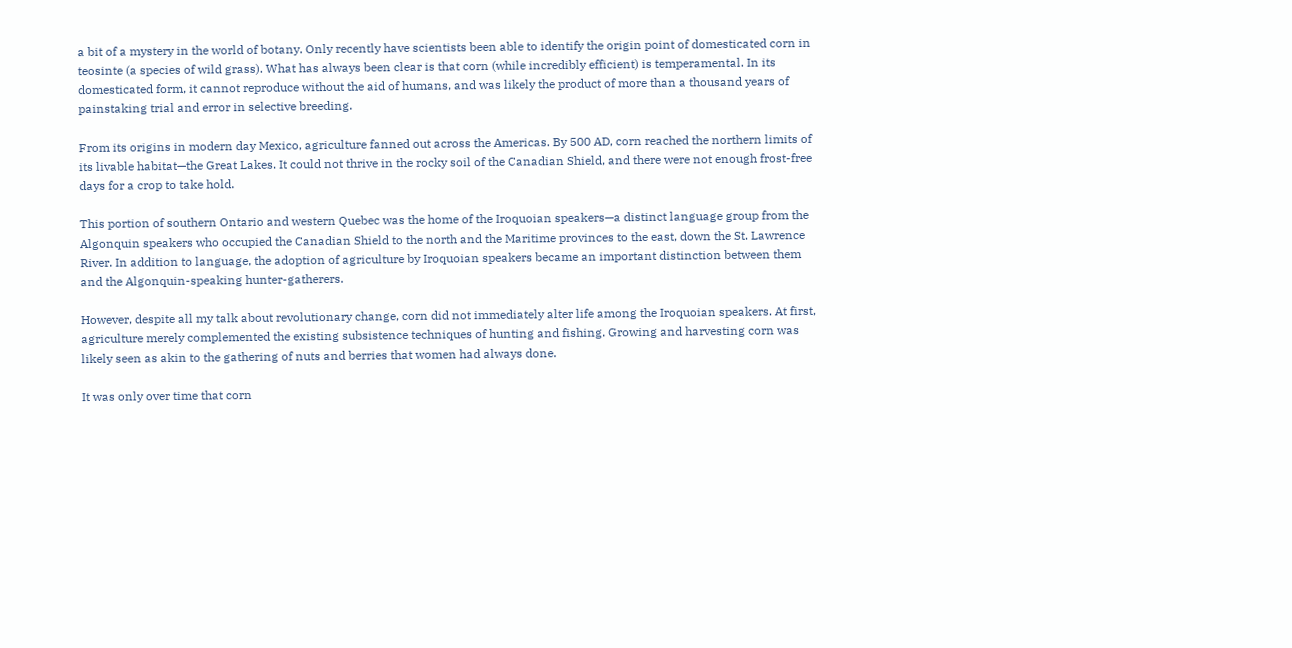a bit of a mystery in the world of botany. Only recently have scientists been able to identify the origin point of domesticated corn in teosinte (a species of wild grass). What has always been clear is that corn (while incredibly efficient) is temperamental. In its domesticated form, it cannot reproduce without the aid of humans, and was likely the product of more than a thousand years of painstaking trial and error in selective breeding.

From its origins in modern day Mexico, agriculture fanned out across the Americas. By 500 AD, corn reached the northern limits of its livable habitat—the Great Lakes. It could not thrive in the rocky soil of the Canadian Shield, and there were not enough frost-free days for a crop to take hold.

This portion of southern Ontario and western Quebec was the home of the Iroquoian speakers—a distinct language group from the Algonquin speakers who occupied the Canadian Shield to the north and the Maritime provinces to the east, down the St. Lawrence River. In addition to language, the adoption of agriculture by Iroquoian speakers became an important distinction between them and the Algonquin-speaking hunter-gatherers.

However, despite all my talk about revolutionary change, corn did not immediately alter life among the Iroquoian speakers. At first, agriculture merely complemented the existing subsistence techniques of hunting and fishing. Growing and harvesting corn was likely seen as akin to the gathering of nuts and berries that women had always done.

It was only over time that corn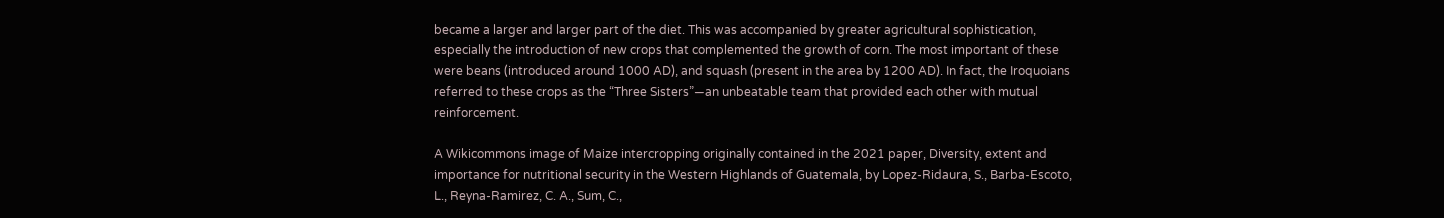became a larger and larger part of the diet. This was accompanied by greater agricultural sophistication, especially the introduction of new crops that complemented the growth of corn. The most important of these were beans (introduced around 1000 AD), and squash (present in the area by 1200 AD). In fact, the Iroquoians referred to these crops as the “Three Sisters”—an unbeatable team that provided each other with mutual reinforcement.

A Wikicommons image of Maize intercropping originally contained in the 2021 paper, Diversity, extent and importance for nutritional security in the Western Highlands of Guatemala, by Lopez-Ridaura, S., Barba-Escoto, L., Reyna-Ramirez, C. A., Sum, C.,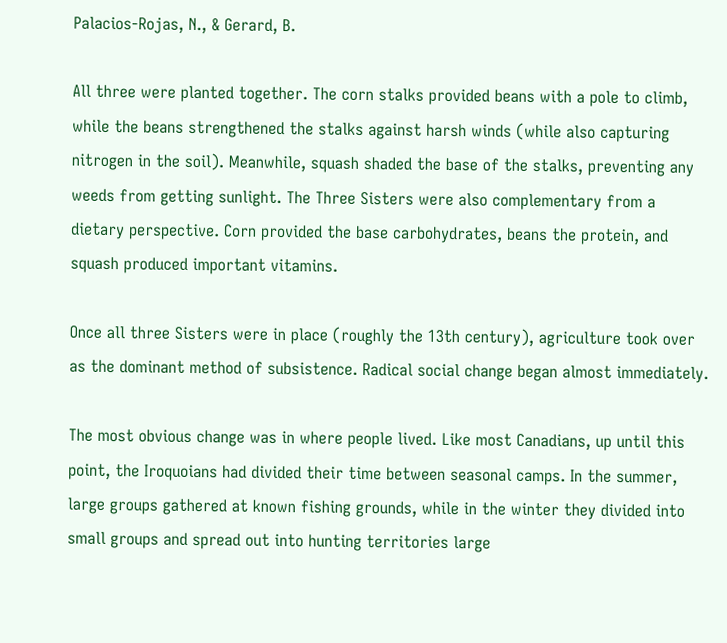Palacios-Rojas, N., & Gerard, B.

All three were planted together. The corn stalks provided beans with a pole to climb, while the beans strengthened the stalks against harsh winds (while also capturing nitrogen in the soil). Meanwhile, squash shaded the base of the stalks, preventing any weeds from getting sunlight. The Three Sisters were also complementary from a dietary perspective. Corn provided the base carbohydrates, beans the protein, and squash produced important vitamins.

Once all three Sisters were in place (roughly the 13th century), agriculture took over as the dominant method of subsistence. Radical social change began almost immediately.

The most obvious change was in where people lived. Like most Canadians, up until this point, the Iroquoians had divided their time between seasonal camps. In the summer, large groups gathered at known fishing grounds, while in the winter they divided into small groups and spread out into hunting territories large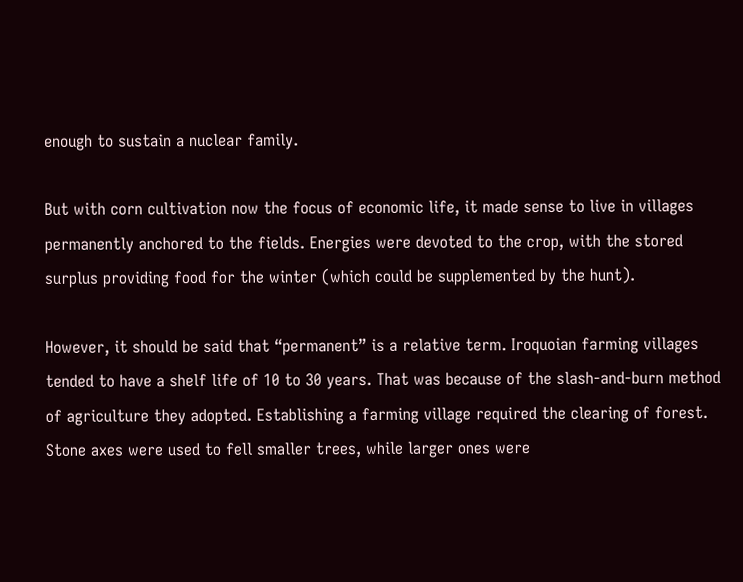enough to sustain a nuclear family.

But with corn cultivation now the focus of economic life, it made sense to live in villages permanently anchored to the fields. Energies were devoted to the crop, with the stored surplus providing food for the winter (which could be supplemented by the hunt).

However, it should be said that “permanent” is a relative term. Iroquoian farming villages tended to have a shelf life of 10 to 30 years. That was because of the slash-and-burn method of agriculture they adopted. Establishing a farming village required the clearing of forest. Stone axes were used to fell smaller trees, while larger ones were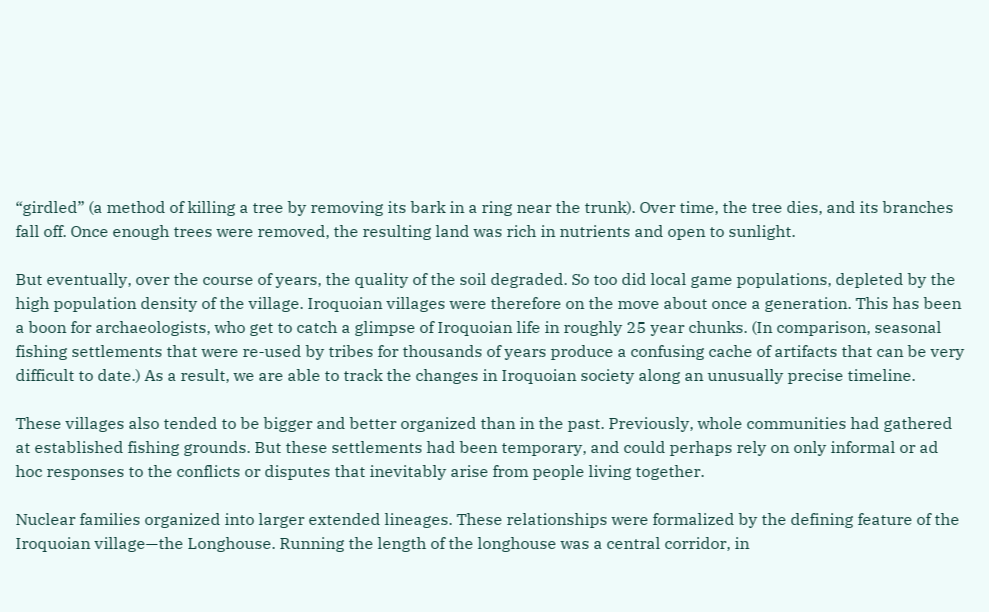“girdled” (a method of killing a tree by removing its bark in a ring near the trunk). Over time, the tree dies, and its branches fall off. Once enough trees were removed, the resulting land was rich in nutrients and open to sunlight.

But eventually, over the course of years, the quality of the soil degraded. So too did local game populations, depleted by the high population density of the village. Iroquoian villages were therefore on the move about once a generation. This has been a boon for archaeologists, who get to catch a glimpse of Iroquoian life in roughly 25 year chunks. (In comparison, seasonal fishing settlements that were re-used by tribes for thousands of years produce a confusing cache of artifacts that can be very difficult to date.) As a result, we are able to track the changes in Iroquoian society along an unusually precise timeline.

These villages also tended to be bigger and better organized than in the past. Previously, whole communities had gathered at established fishing grounds. But these settlements had been temporary, and could perhaps rely on only informal or ad hoc responses to the conflicts or disputes that inevitably arise from people living together.

Nuclear families organized into larger extended lineages. These relationships were formalized by the defining feature of the Iroquoian village—the Longhouse. Running the length of the longhouse was a central corridor, in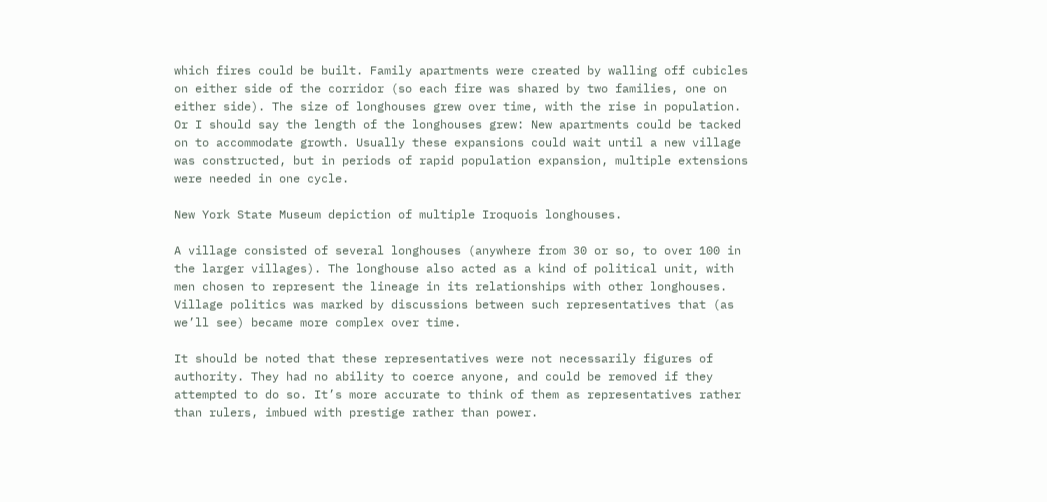which fires could be built. Family apartments were created by walling off cubicles on either side of the corridor (so each fire was shared by two families, one on either side). The size of longhouses grew over time, with the rise in population. Or I should say the length of the longhouses grew: New apartments could be tacked on to accommodate growth. Usually these expansions could wait until a new village was constructed, but in periods of rapid population expansion, multiple extensions were needed in one cycle.

New York State Museum depiction of multiple Iroquois longhouses.

A village consisted of several longhouses (anywhere from 30 or so, to over 100 in the larger villages). The longhouse also acted as a kind of political unit, with men chosen to represent the lineage in its relationships with other longhouses. Village politics was marked by discussions between such representatives that (as we’ll see) became more complex over time.

It should be noted that these representatives were not necessarily figures of authority. They had no ability to coerce anyone, and could be removed if they attempted to do so. It’s more accurate to think of them as representatives rather than rulers, imbued with prestige rather than power.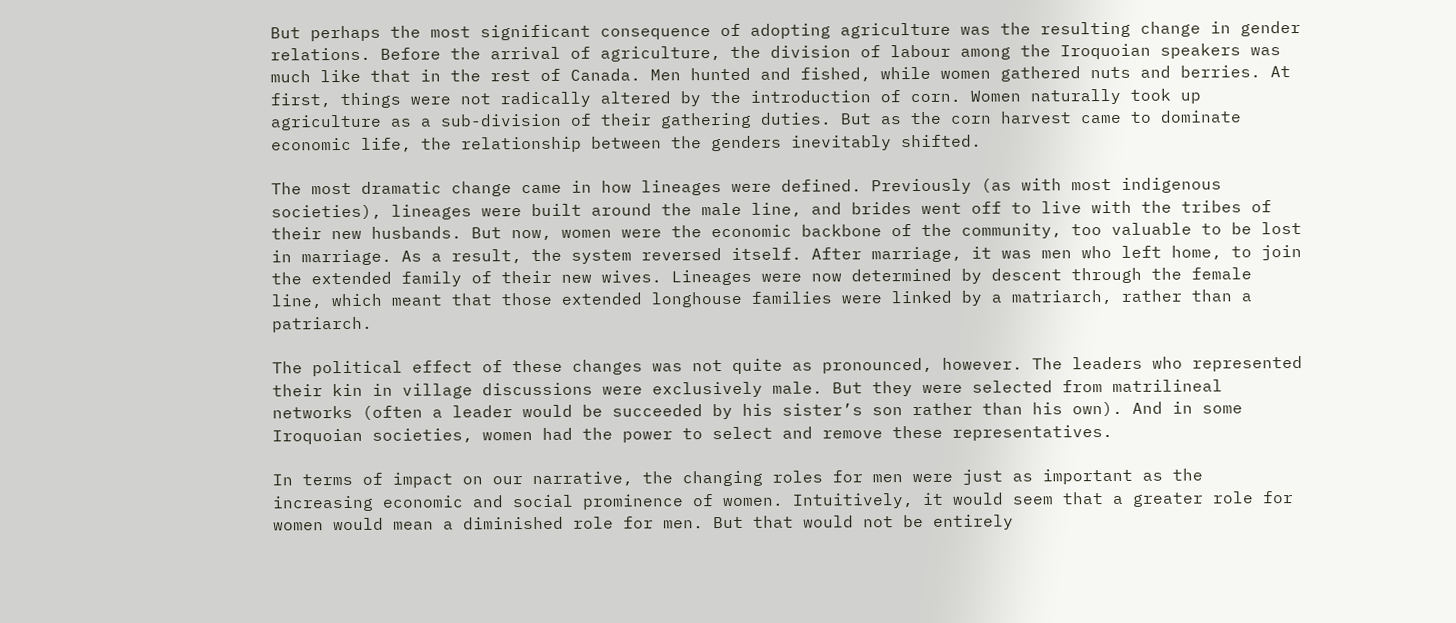But perhaps the most significant consequence of adopting agriculture was the resulting change in gender relations. Before the arrival of agriculture, the division of labour among the Iroquoian speakers was much like that in the rest of Canada. Men hunted and fished, while women gathered nuts and berries. At first, things were not radically altered by the introduction of corn. Women naturally took up agriculture as a sub-division of their gathering duties. But as the corn harvest came to dominate economic life, the relationship between the genders inevitably shifted.

The most dramatic change came in how lineages were defined. Previously (as with most indigenous societies), lineages were built around the male line, and brides went off to live with the tribes of their new husbands. But now, women were the economic backbone of the community, too valuable to be lost in marriage. As a result, the system reversed itself. After marriage, it was men who left home, to join the extended family of their new wives. Lineages were now determined by descent through the female line, which meant that those extended longhouse families were linked by a matriarch, rather than a patriarch.

The political effect of these changes was not quite as pronounced, however. The leaders who represented their kin in village discussions were exclusively male. But they were selected from matrilineal networks (often a leader would be succeeded by his sister’s son rather than his own). And in some Iroquoian societies, women had the power to select and remove these representatives.

In terms of impact on our narrative, the changing roles for men were just as important as the increasing economic and social prominence of women. Intuitively, it would seem that a greater role for women would mean a diminished role for men. But that would not be entirely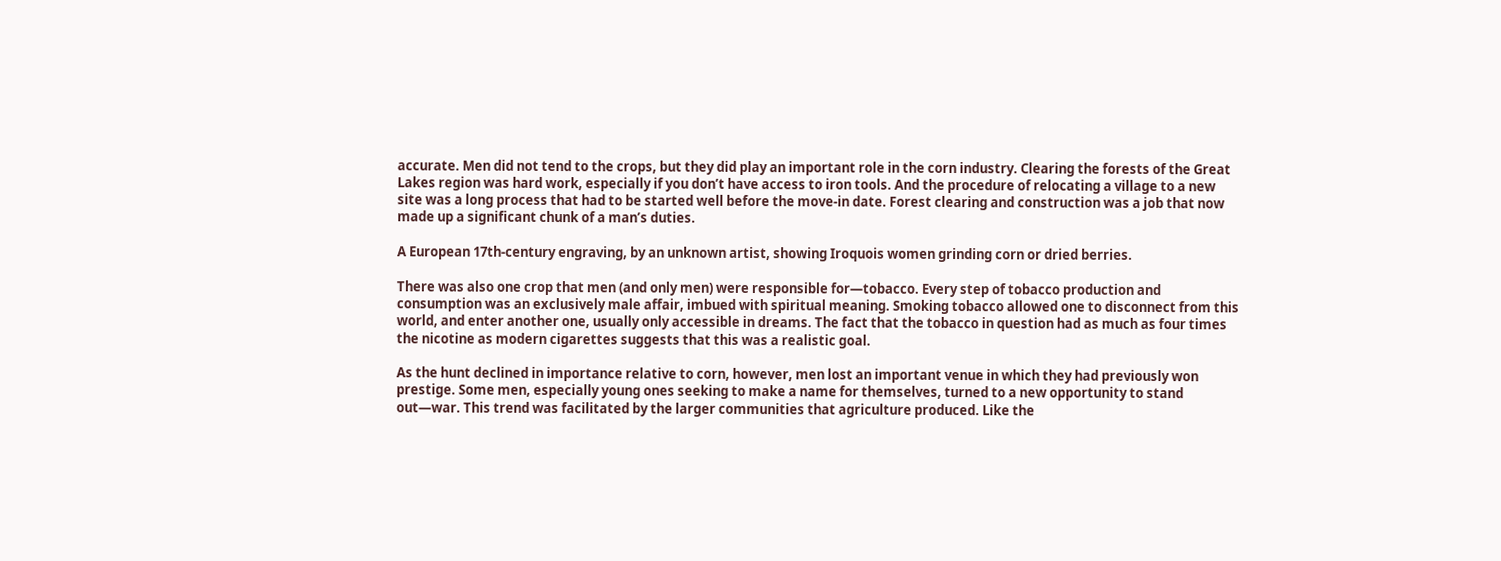accurate. Men did not tend to the crops, but they did play an important role in the corn industry. Clearing the forests of the Great Lakes region was hard work, especially if you don’t have access to iron tools. And the procedure of relocating a village to a new site was a long process that had to be started well before the move-in date. Forest clearing and construction was a job that now made up a significant chunk of a man’s duties.

A European 17th-century engraving, by an unknown artist, showing Iroquois women grinding corn or dried berries.

There was also one crop that men (and only men) were responsible for—tobacco. Every step of tobacco production and consumption was an exclusively male affair, imbued with spiritual meaning. Smoking tobacco allowed one to disconnect from this world, and enter another one, usually only accessible in dreams. The fact that the tobacco in question had as much as four times the nicotine as modern cigarettes suggests that this was a realistic goal.

As the hunt declined in importance relative to corn, however, men lost an important venue in which they had previously won prestige. Some men, especially young ones seeking to make a name for themselves, turned to a new opportunity to stand out—war. This trend was facilitated by the larger communities that agriculture produced. Like the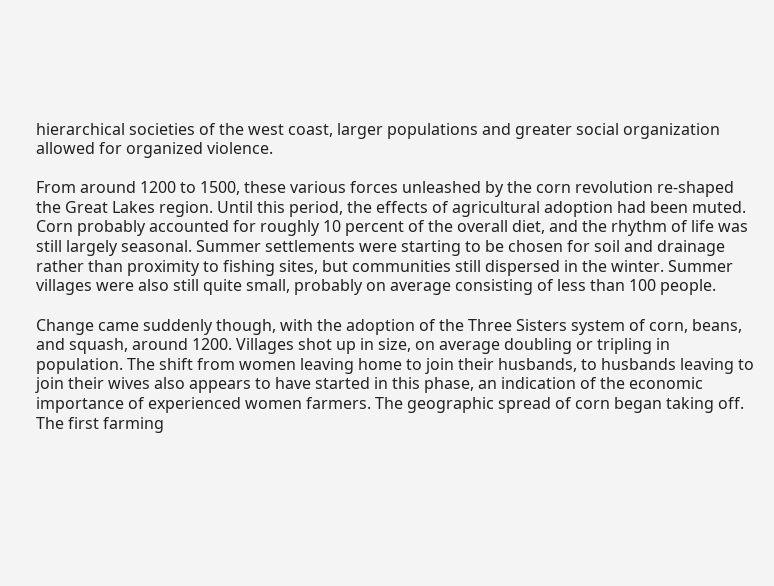hierarchical societies of the west coast, larger populations and greater social organization allowed for organized violence.

From around 1200 to 1500, these various forces unleashed by the corn revolution re-shaped the Great Lakes region. Until this period, the effects of agricultural adoption had been muted. Corn probably accounted for roughly 10 percent of the overall diet, and the rhythm of life was still largely seasonal. Summer settlements were starting to be chosen for soil and drainage rather than proximity to fishing sites, but communities still dispersed in the winter. Summer villages were also still quite small, probably on average consisting of less than 100 people.

Change came suddenly though, with the adoption of the Three Sisters system of corn, beans, and squash, around 1200. Villages shot up in size, on average doubling or tripling in population. The shift from women leaving home to join their husbands, to husbands leaving to join their wives also appears to have started in this phase, an indication of the economic importance of experienced women farmers. The geographic spread of corn began taking off. The first farming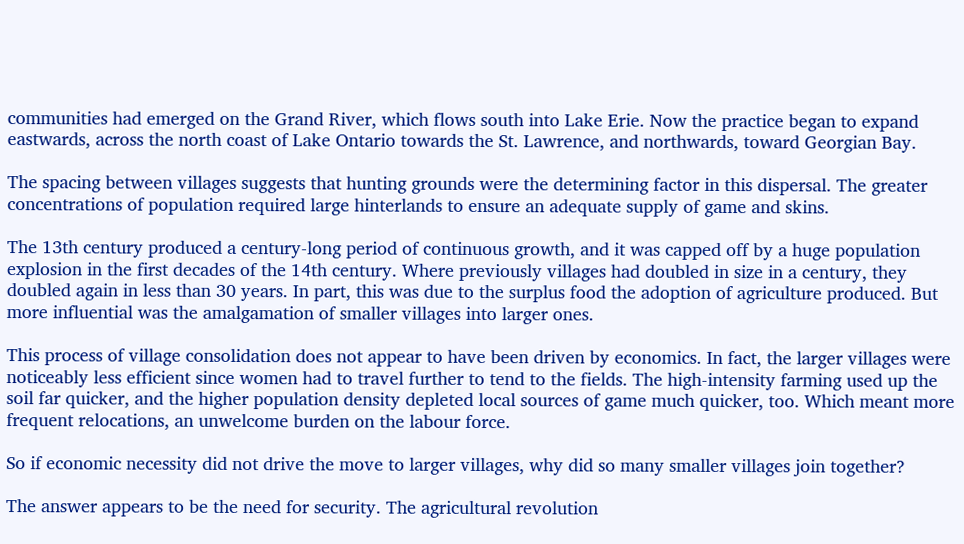communities had emerged on the Grand River, which flows south into Lake Erie. Now the practice began to expand eastwards, across the north coast of Lake Ontario towards the St. Lawrence, and northwards, toward Georgian Bay.

The spacing between villages suggests that hunting grounds were the determining factor in this dispersal. The greater concentrations of population required large hinterlands to ensure an adequate supply of game and skins.

The 13th century produced a century-long period of continuous growth, and it was capped off by a huge population explosion in the first decades of the 14th century. Where previously villages had doubled in size in a century, they doubled again in less than 30 years. In part, this was due to the surplus food the adoption of agriculture produced. But more influential was the amalgamation of smaller villages into larger ones.

This process of village consolidation does not appear to have been driven by economics. In fact, the larger villages were noticeably less efficient since women had to travel further to tend to the fields. The high-intensity farming used up the soil far quicker, and the higher population density depleted local sources of game much quicker, too. Which meant more frequent relocations, an unwelcome burden on the labour force.

So if economic necessity did not drive the move to larger villages, why did so many smaller villages join together?

The answer appears to be the need for security. The agricultural revolution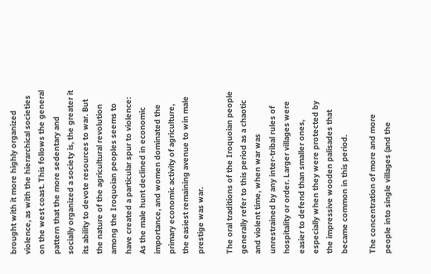brought with it more highly organized violence, as with the hierarchical societies on the west coast. This follows the general pattern that the more sedentary and socially organized a society is, the greater it its ability to devote resources to war. But the nature of the agricultural revolution among the Iroquoian peoples seems to have created a particular spur to violence: As the male hunt declined in economic importance, and women dominated the primary economic activity of agriculture, the easiest remaining avenue to win male prestige was war.

The oral traditions of the Iroquoian people generally refer to this period as a chaotic and violent time, when war was unrestrained by any inter-tribal rules of hospitality or order. Larger villages were easier to defend than smaller ones, especially when they were protected by the impressive wooden palisades that became common in this period.

The concentration of more and more people into single villages (and the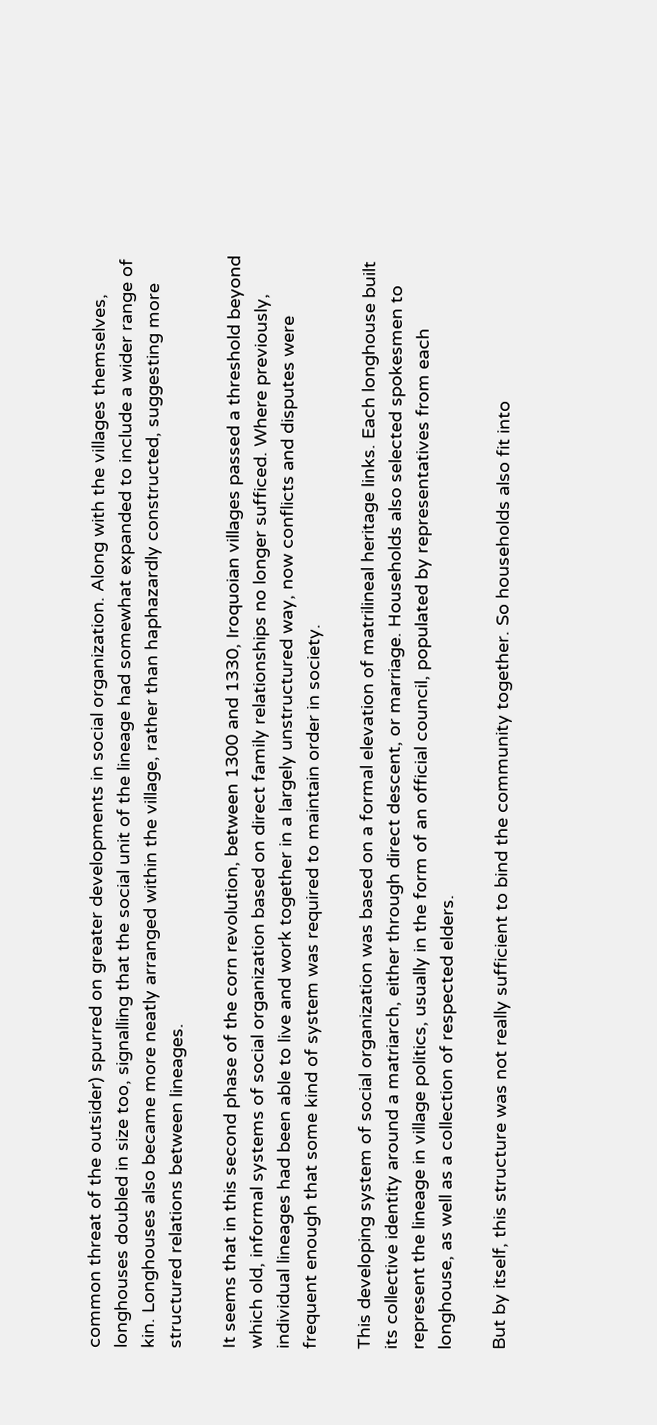common threat of the outsider) spurred on greater developments in social organization. Along with the villages themselves, longhouses doubled in size too, signalling that the social unit of the lineage had somewhat expanded to include a wider range of kin. Longhouses also became more neatly arranged within the village, rather than haphazardly constructed, suggesting more structured relations between lineages.

It seems that in this second phase of the corn revolution, between 1300 and 1330, Iroquoian villages passed a threshold beyond which old, informal systems of social organization based on direct family relationships no longer sufficed. Where previously, individual lineages had been able to live and work together in a largely unstructured way, now conflicts and disputes were frequent enough that some kind of system was required to maintain order in society.

This developing system of social organization was based on a formal elevation of matrilineal heritage links. Each longhouse built its collective identity around a matriarch, either through direct descent, or marriage. Households also selected spokesmen to represent the lineage in village politics, usually in the form of an official council, populated by representatives from each longhouse, as well as a collection of respected elders.

But by itself, this structure was not really sufficient to bind the community together. So households also fit into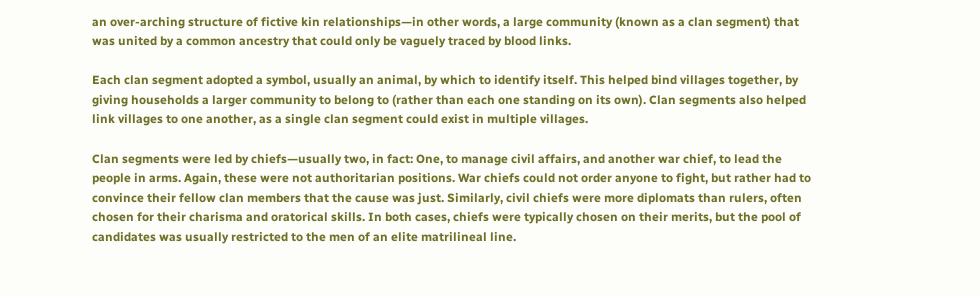an over-arching structure of fictive kin relationships—in other words, a large community (known as a clan segment) that was united by a common ancestry that could only be vaguely traced by blood links.

Each clan segment adopted a symbol, usually an animal, by which to identify itself. This helped bind villages together, by giving households a larger community to belong to (rather than each one standing on its own). Clan segments also helped link villages to one another, as a single clan segment could exist in multiple villages.

Clan segments were led by chiefs—usually two, in fact: One, to manage civil affairs, and another war chief, to lead the people in arms. Again, these were not authoritarian positions. War chiefs could not order anyone to fight, but rather had to convince their fellow clan members that the cause was just. Similarly, civil chiefs were more diplomats than rulers, often chosen for their charisma and oratorical skills. In both cases, chiefs were typically chosen on their merits, but the pool of candidates was usually restricted to the men of an elite matrilineal line.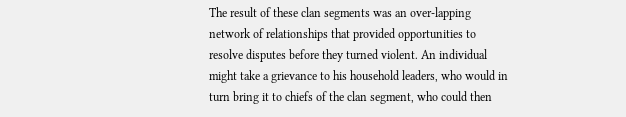The result of these clan segments was an over-lapping network of relationships that provided opportunities to resolve disputes before they turned violent. An individual might take a grievance to his household leaders, who would in turn bring it to chiefs of the clan segment, who could then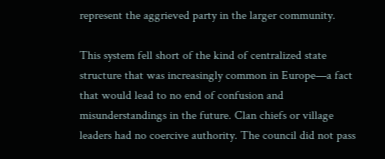represent the aggrieved party in the larger community.

This system fell short of the kind of centralized state structure that was increasingly common in Europe—a fact that would lead to no end of confusion and misunderstandings in the future. Clan chiefs or village leaders had no coercive authority. The council did not pass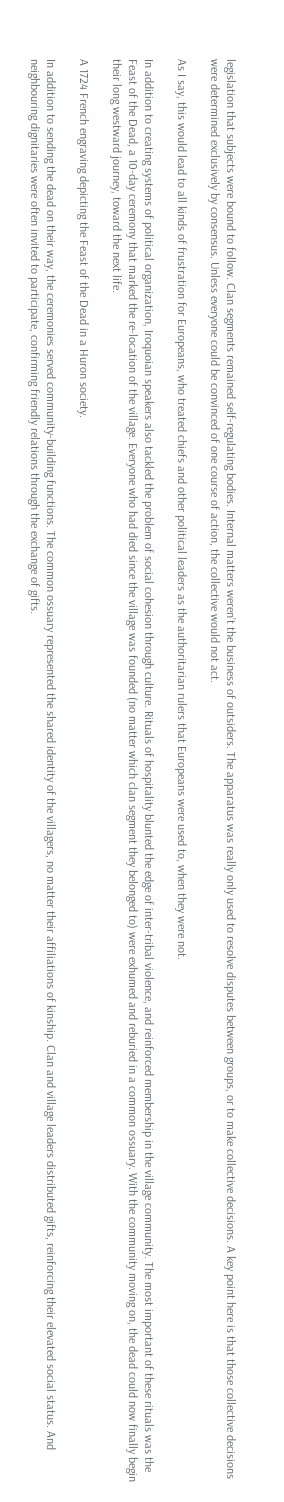legislation that subjects were bound to follow. Clan segments remained self-regulating bodies. Internal matters weren’t the business of outsiders. The apparatus was really only used to resolve disputes between groups, or to make collective decisions. A key point here is that those collective decisions were determined exclusively by consensus. Unless everyone could be convinced of one course of action, the collective would not act.

As I say, this would lead to all kinds of frustration for Europeans, who treated chiefs and other political leaders as the authoritarian rulers that Europeans were used to, when they were not.

In addition to creating systems of political organization, Iroquoian speakers also tackled the problem of social cohesion through culture. Rituals of hospitality blunted the edge of inter-tribal violence, and reinforced membership in the village community. The most important of these rituals was the Feast of the Dead, a 10-day ceremony that marked the re-location of the village. Everyone who had died since the village was founded (no matter which clan segment they belonged to) were exhumed and reburied in a common ossuary. With the community moving on, the dead could now finally begin their long westward journey, toward the next life.

A 1724 French engraving depicting the Feast of the Dead in a Huron society.

In addition to sending the dead on their way, the ceremonies served community-building functions. The common ossuary represented the shared identity of the villagers, no matter their affiliations of kinship. Clan and village leaders distributed gifts, reinforcing their elevated social status. And neighbouring dignitaries were often invited to participate, confirming friendly relations through the exchange of gifts.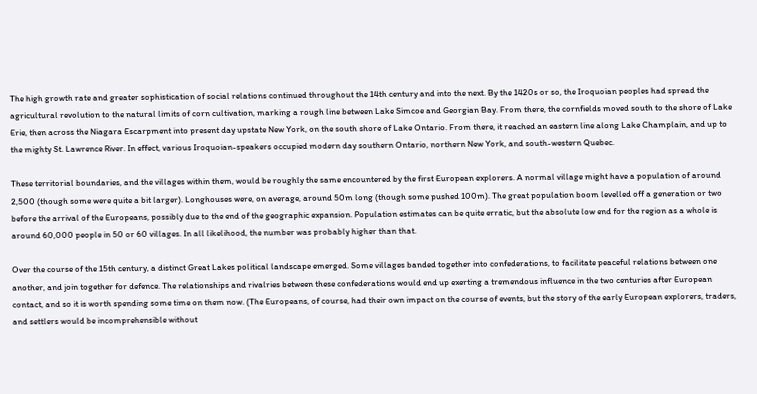The high growth rate and greater sophistication of social relations continued throughout the 14th century and into the next. By the 1420s or so, the Iroquoian peoples had spread the agricultural revolution to the natural limits of corn cultivation, marking a rough line between Lake Simcoe and Georgian Bay. From there, the cornfields moved south to the shore of Lake Erie, then across the Niagara Escarpment into present day upstate New York, on the south shore of Lake Ontario. From there, it reached an eastern line along Lake Champlain, and up to the mighty St. Lawrence River. In effect, various Iroquoian-speakers occupied modern day southern Ontario, northern New York, and south-western Quebec.

These territorial boundaries, and the villages within them, would be roughly the same encountered by the first European explorers. A normal village might have a population of around 2,500 (though some were quite a bit larger). Longhouses were, on average, around 50m long (though some pushed 100m). The great population boom levelled off a generation or two before the arrival of the Europeans, possibly due to the end of the geographic expansion. Population estimates can be quite erratic, but the absolute low end for the region as a whole is around 60,000 people in 50 or 60 villages. In all likelihood, the number was probably higher than that.

Over the course of the 15th century, a distinct Great Lakes political landscape emerged. Some villages banded together into confederations, to facilitate peaceful relations between one another, and join together for defence. The relationships and rivalries between these confederations would end up exerting a tremendous influence in the two centuries after European contact, and so it is worth spending some time on them now. (The Europeans, of course, had their own impact on the course of events, but the story of the early European explorers, traders, and settlers would be incomprehensible without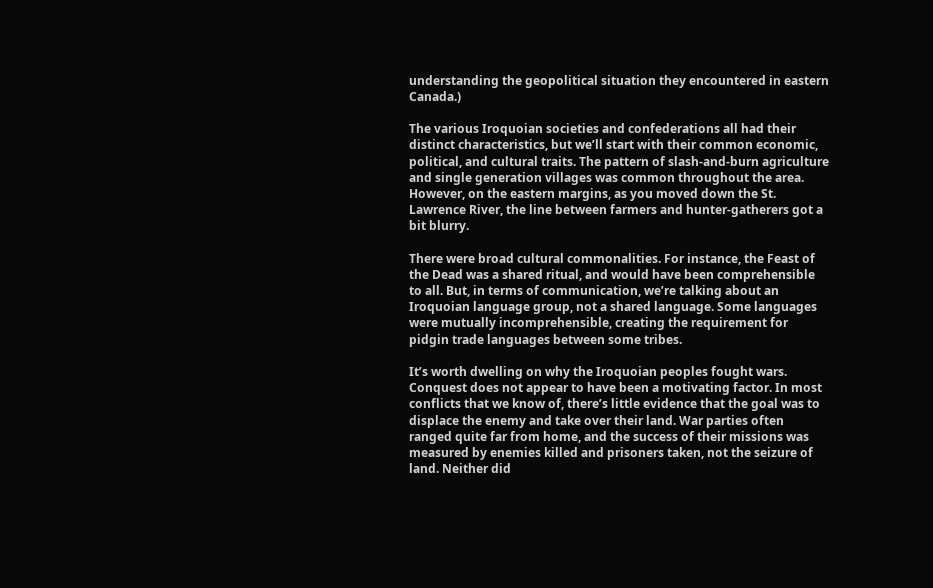understanding the geopolitical situation they encountered in eastern Canada.)

The various Iroquoian societies and confederations all had their distinct characteristics, but we’ll start with their common economic, political, and cultural traits. The pattern of slash-and-burn agriculture and single generation villages was common throughout the area. However, on the eastern margins, as you moved down the St. Lawrence River, the line between farmers and hunter-gatherers got a bit blurry.

There were broad cultural commonalities. For instance, the Feast of the Dead was a shared ritual, and would have been comprehensible to all. But, in terms of communication, we’re talking about an Iroquoian language group, not a shared language. Some languages were mutually incomprehensible, creating the requirement for pidgin trade languages between some tribes.

It’s worth dwelling on why the Iroquoian peoples fought wars. Conquest does not appear to have been a motivating factor. In most conflicts that we know of, there’s little evidence that the goal was to displace the enemy and take over their land. War parties often ranged quite far from home, and the success of their missions was measured by enemies killed and prisoners taken, not the seizure of land. Neither did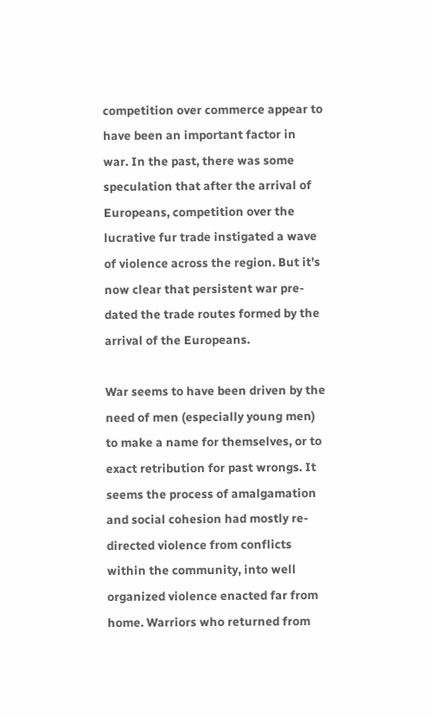competition over commerce appear to have been an important factor in war. In the past, there was some speculation that after the arrival of Europeans, competition over the lucrative fur trade instigated a wave of violence across the region. But it’s now clear that persistent war pre-dated the trade routes formed by the arrival of the Europeans.

War seems to have been driven by the need of men (especially young men) to make a name for themselves, or to exact retribution for past wrongs. It seems the process of amalgamation and social cohesion had mostly re-directed violence from conflicts within the community, into well organized violence enacted far from home. Warriors who returned from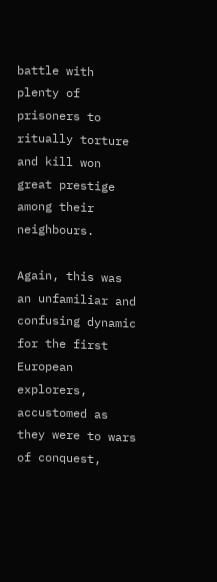battle with plenty of prisoners to ritually torture and kill won great prestige among their neighbours.

Again, this was an unfamiliar and confusing dynamic for the first European explorers, accustomed as they were to wars of conquest,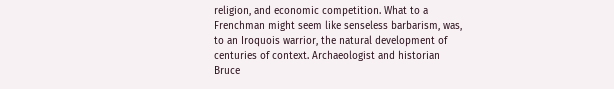religion, and economic competition. What to a Frenchman might seem like senseless barbarism, was, to an Iroquois warrior, the natural development of centuries of context. Archaeologist and historian Bruce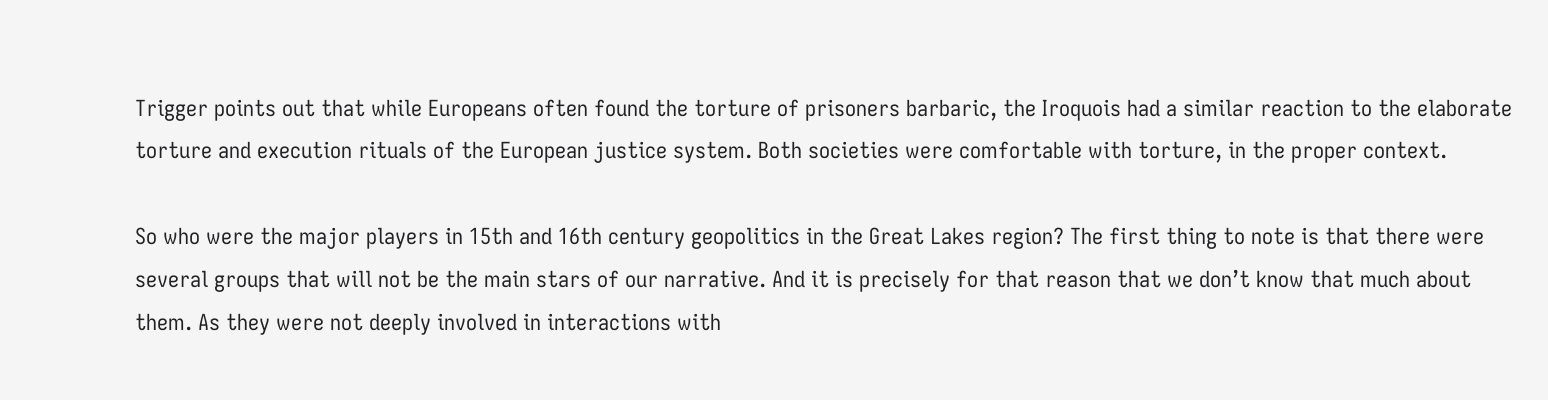Trigger points out that while Europeans often found the torture of prisoners barbaric, the Iroquois had a similar reaction to the elaborate torture and execution rituals of the European justice system. Both societies were comfortable with torture, in the proper context.

So who were the major players in 15th and 16th century geopolitics in the Great Lakes region? The first thing to note is that there were several groups that will not be the main stars of our narrative. And it is precisely for that reason that we don’t know that much about them. As they were not deeply involved in interactions with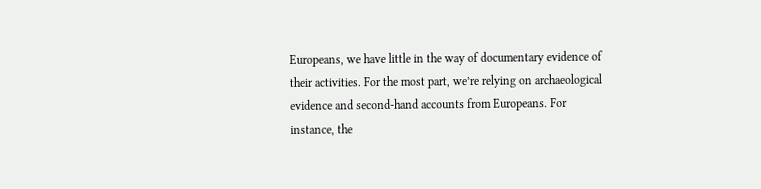Europeans, we have little in the way of documentary evidence of their activities. For the most part, we’re relying on archaeological evidence and second-hand accounts from Europeans. For instance, the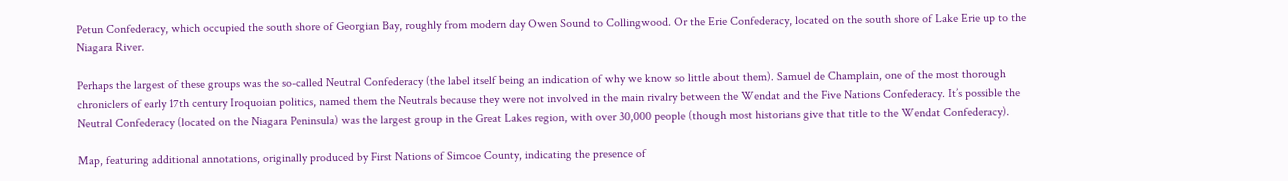Petun Confederacy, which occupied the south shore of Georgian Bay, roughly from modern day Owen Sound to Collingwood. Or the Erie Confederacy, located on the south shore of Lake Erie up to the Niagara River.

Perhaps the largest of these groups was the so-called Neutral Confederacy (the label itself being an indication of why we know so little about them). Samuel de Champlain, one of the most thorough chroniclers of early 17th century Iroquoian politics, named them the Neutrals because they were not involved in the main rivalry between the Wendat and the Five Nations Confederacy. It’s possible the Neutral Confederacy (located on the Niagara Peninsula) was the largest group in the Great Lakes region, with over 30,000 people (though most historians give that title to the Wendat Confederacy).

Map, featuring additional annotations, originally produced by First Nations of Simcoe County, indicating the presence of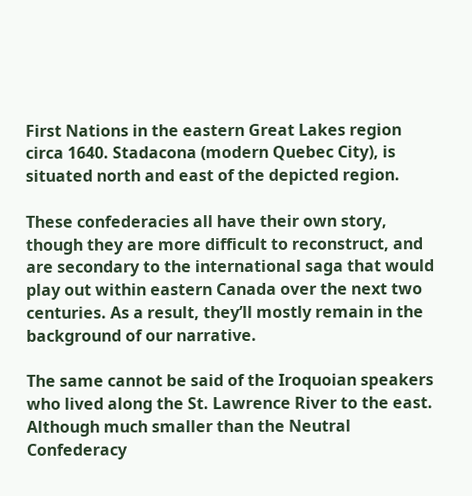First Nations in the eastern Great Lakes region circa 1640. Stadacona (modern Quebec City), is situated north and east of the depicted region.

These confederacies all have their own story, though they are more difficult to reconstruct, and are secondary to the international saga that would play out within eastern Canada over the next two centuries. As a result, they’ll mostly remain in the background of our narrative.

The same cannot be said of the Iroquoian speakers who lived along the St. Lawrence River to the east. Although much smaller than the Neutral Confederacy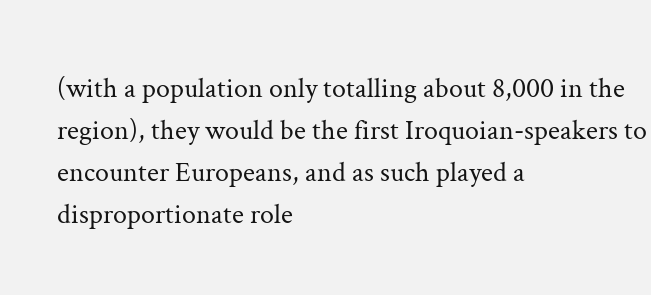(with a population only totalling about 8,000 in the region), they would be the first Iroquoian-speakers to encounter Europeans, and as such played a disproportionate role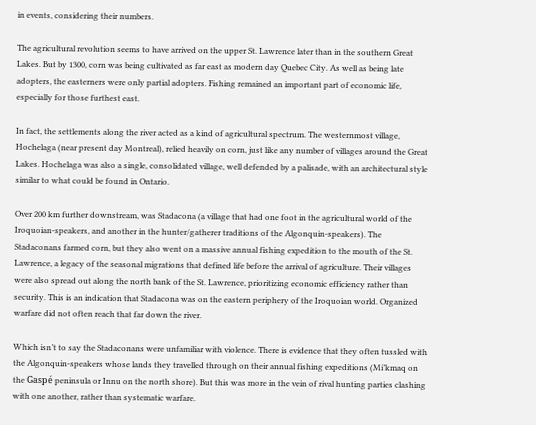in events, considering their numbers.

The agricultural revolution seems to have arrived on the upper St. Lawrence later than in the southern Great Lakes. But by 1300, corn was being cultivated as far east as modern day Quebec City. As well as being late adopters, the easterners were only partial adopters. Fishing remained an important part of economic life, especially for those furthest east.

In fact, the settlements along the river acted as a kind of agricultural spectrum. The westernmost village, Hochelaga (near present day Montreal), relied heavily on corn, just like any number of villages around the Great Lakes. Hochelaga was also a single, consolidated village, well defended by a palisade, with an architectural style similar to what could be found in Ontario.

Over 200 km further downstream, was Stadacona (a village that had one foot in the agricultural world of the Iroquoian-speakers, and another in the hunter/gatherer traditions of the Algonquin-speakers). The Stadaconans farmed corn, but they also went on a massive annual fishing expedition to the mouth of the St. Lawrence, a legacy of the seasonal migrations that defined life before the arrival of agriculture. Their villages were also spread out along the north bank of the St. Lawrence, prioritizing economic efficiency rather than security. This is an indication that Stadacona was on the eastern periphery of the Iroquoian world. Organized warfare did not often reach that far down the river.

Which isn’t to say the Stadaconans were unfamiliar with violence. There is evidence that they often tussled with the Algonquin-speakers whose lands they travelled through on their annual fishing expeditions (Mi’kmaq on the Gaspé peninsula or Innu on the north shore). But this was more in the vein of rival hunting parties clashing with one another, rather than systematic warfare.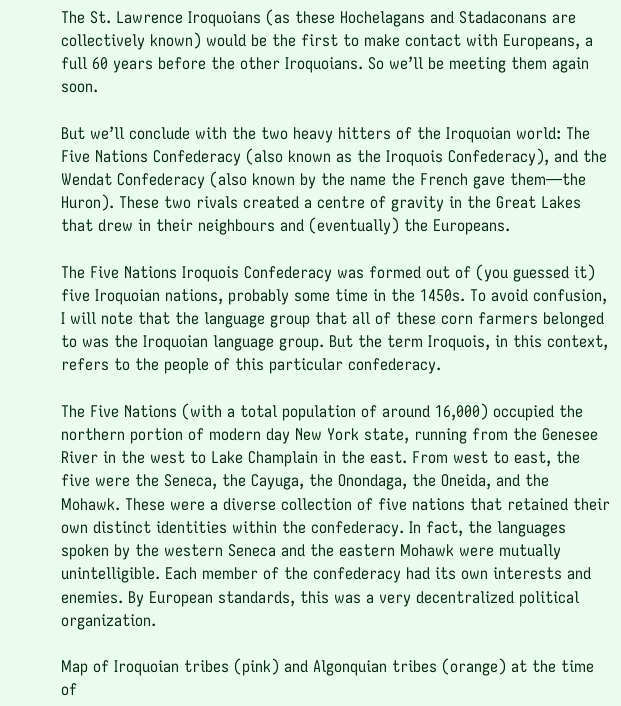The St. Lawrence Iroquoians (as these Hochelagans and Stadaconans are collectively known) would be the first to make contact with Europeans, a full 60 years before the other Iroquoians. So we’ll be meeting them again soon.

But we’ll conclude with the two heavy hitters of the Iroquoian world: The Five Nations Confederacy (also known as the Iroquois Confederacy), and the Wendat Confederacy (also known by the name the French gave them—the Huron). These two rivals created a centre of gravity in the Great Lakes that drew in their neighbours and (eventually) the Europeans.

The Five Nations Iroquois Confederacy was formed out of (you guessed it) five Iroquoian nations, probably some time in the 1450s. To avoid confusion, I will note that the language group that all of these corn farmers belonged to was the Iroquoian language group. But the term Iroquois, in this context, refers to the people of this particular confederacy.

The Five Nations (with a total population of around 16,000) occupied the northern portion of modern day New York state, running from the Genesee River in the west to Lake Champlain in the east. From west to east, the five were the Seneca, the Cayuga, the Onondaga, the Oneida, and the Mohawk. These were a diverse collection of five nations that retained their own distinct identities within the confederacy. In fact, the languages spoken by the western Seneca and the eastern Mohawk were mutually unintelligible. Each member of the confederacy had its own interests and enemies. By European standards, this was a very decentralized political organization.

Map of Iroquoian tribes (pink) and Algonquian tribes (orange) at the time of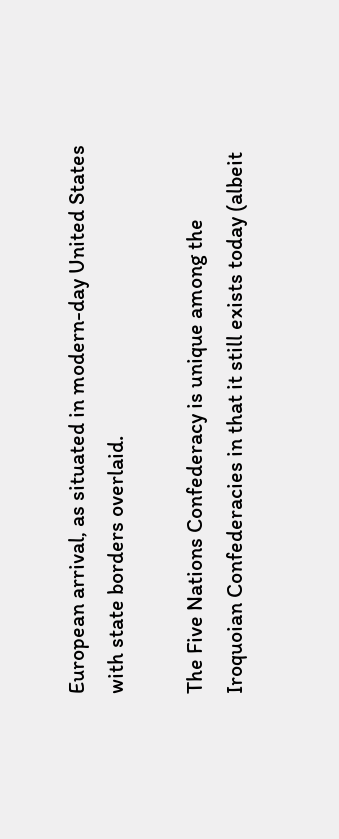European arrival, as situated in modern-day United States with state borders overlaid.

The Five Nations Confederacy is unique among the Iroquoian Confederacies in that it still exists today (albeit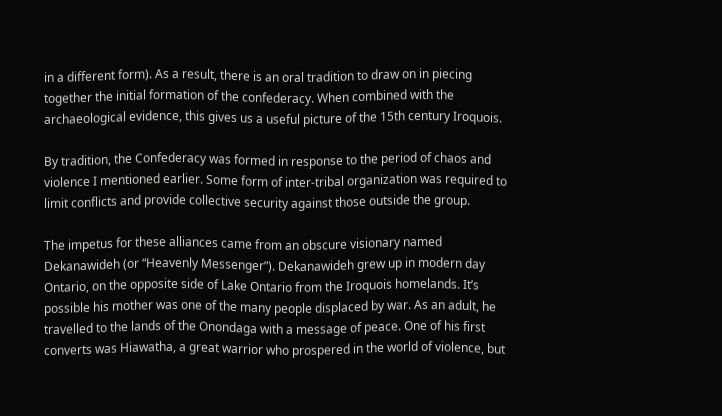in a different form). As a result, there is an oral tradition to draw on in piecing together the initial formation of the confederacy. When combined with the archaeological evidence, this gives us a useful picture of the 15th century Iroquois.

By tradition, the Confederacy was formed in response to the period of chaos and violence I mentioned earlier. Some form of inter-tribal organization was required to limit conflicts and provide collective security against those outside the group.

The impetus for these alliances came from an obscure visionary named Dekanawideh (or “Heavenly Messenger”). Dekanawideh grew up in modern day Ontario, on the opposite side of Lake Ontario from the Iroquois homelands. It’s possible his mother was one of the many people displaced by war. As an adult, he travelled to the lands of the Onondaga with a message of peace. One of his first converts was Hiawatha, a great warrior who prospered in the world of violence, but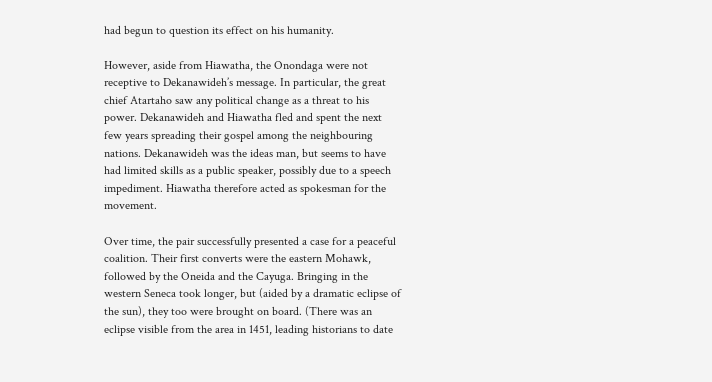had begun to question its effect on his humanity.

However, aside from Hiawatha, the Onondaga were not receptive to Dekanawideh’s message. In particular, the great chief Atartaho saw any political change as a threat to his power. Dekanawideh and Hiawatha fled and spent the next few years spreading their gospel among the neighbouring nations. Dekanawideh was the ideas man, but seems to have had limited skills as a public speaker, possibly due to a speech impediment. Hiawatha therefore acted as spokesman for the movement.

Over time, the pair successfully presented a case for a peaceful coalition. Their first converts were the eastern Mohawk, followed by the Oneida and the Cayuga. Bringing in the western Seneca took longer, but (aided by a dramatic eclipse of the sun), they too were brought on board. (There was an eclipse visible from the area in 1451, leading historians to date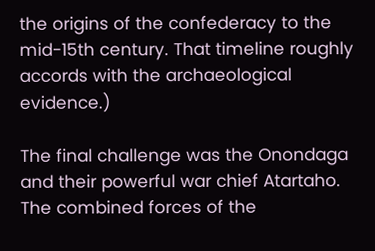the origins of the confederacy to the mid-15th century. That timeline roughly accords with the archaeological evidence.)

The final challenge was the Onondaga and their powerful war chief Atartaho. The combined forces of the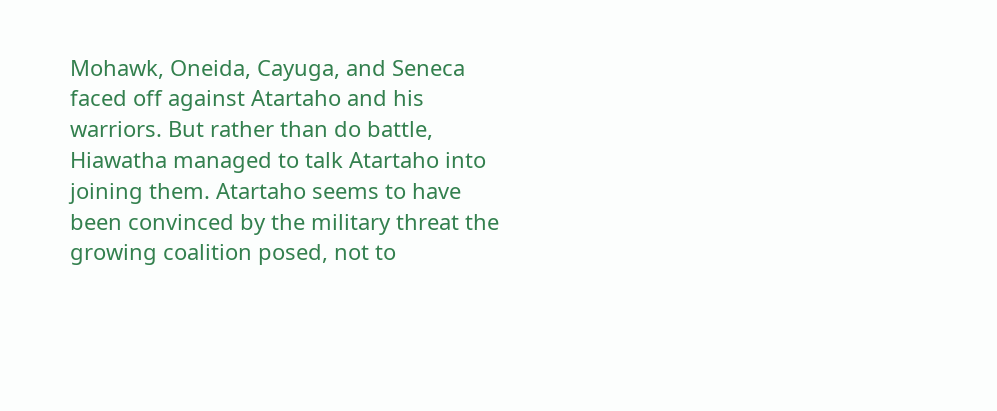Mohawk, Oneida, Cayuga, and Seneca faced off against Atartaho and his warriors. But rather than do battle, Hiawatha managed to talk Atartaho into joining them. Atartaho seems to have been convinced by the military threat the growing coalition posed, not to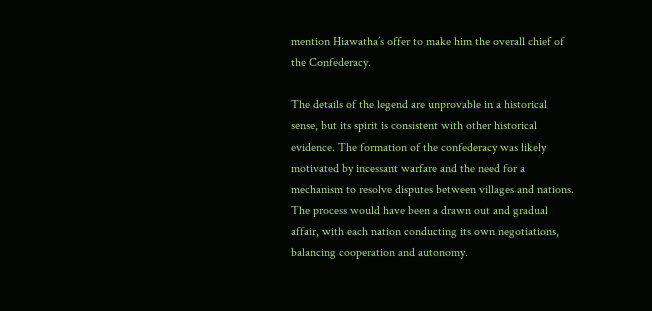mention Hiawatha’s offer to make him the overall chief of the Confederacy.

The details of the legend are unprovable in a historical sense, but its spirit is consistent with other historical evidence. The formation of the confederacy was likely motivated by incessant warfare and the need for a mechanism to resolve disputes between villages and nations. The process would have been a drawn out and gradual affair, with each nation conducting its own negotiations, balancing cooperation and autonomy.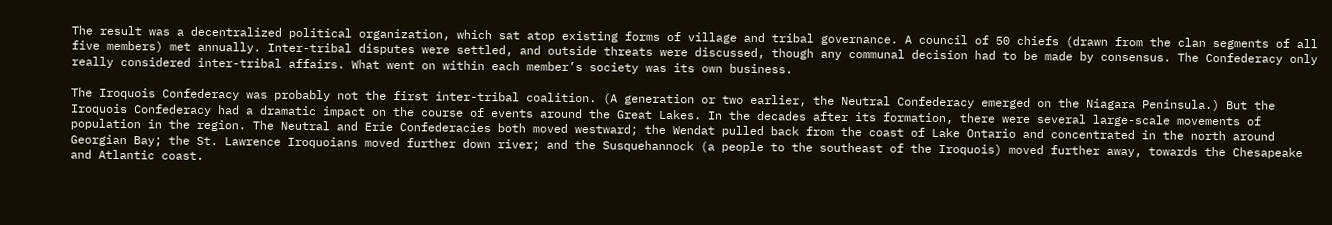The result was a decentralized political organization, which sat atop existing forms of village and tribal governance. A council of 50 chiefs (drawn from the clan segments of all five members) met annually. Inter-tribal disputes were settled, and outside threats were discussed, though any communal decision had to be made by consensus. The Confederacy only really considered inter-tribal affairs. What went on within each member’s society was its own business.

The Iroquois Confederacy was probably not the first inter-tribal coalition. (A generation or two earlier, the Neutral Confederacy emerged on the Niagara Peninsula.) But the Iroquois Confederacy had a dramatic impact on the course of events around the Great Lakes. In the decades after its formation, there were several large-scale movements of population in the region. The Neutral and Erie Confederacies both moved westward; the Wendat pulled back from the coast of Lake Ontario and concentrated in the north around Georgian Bay; the St. Lawrence Iroquoians moved further down river; and the Susquehannock (a people to the southeast of the Iroquois) moved further away, towards the Chesapeake and Atlantic coast.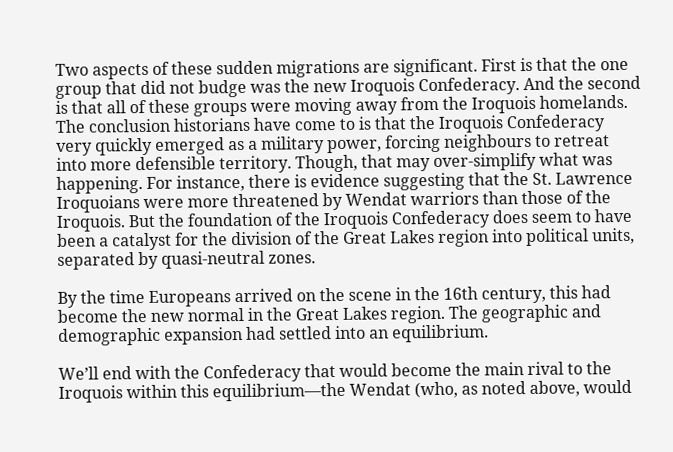Two aspects of these sudden migrations are significant. First is that the one group that did not budge was the new Iroquois Confederacy. And the second is that all of these groups were moving away from the Iroquois homelands. The conclusion historians have come to is that the Iroquois Confederacy very quickly emerged as a military power, forcing neighbours to retreat into more defensible territory. Though, that may over-simplify what was happening. For instance, there is evidence suggesting that the St. Lawrence Iroquoians were more threatened by Wendat warriors than those of the Iroquois. But the foundation of the Iroquois Confederacy does seem to have been a catalyst for the division of the Great Lakes region into political units, separated by quasi-neutral zones.

By the time Europeans arrived on the scene in the 16th century, this had become the new normal in the Great Lakes region. The geographic and demographic expansion had settled into an equilibrium.

We’ll end with the Confederacy that would become the main rival to the Iroquois within this equilibrium—the Wendat (who, as noted above, would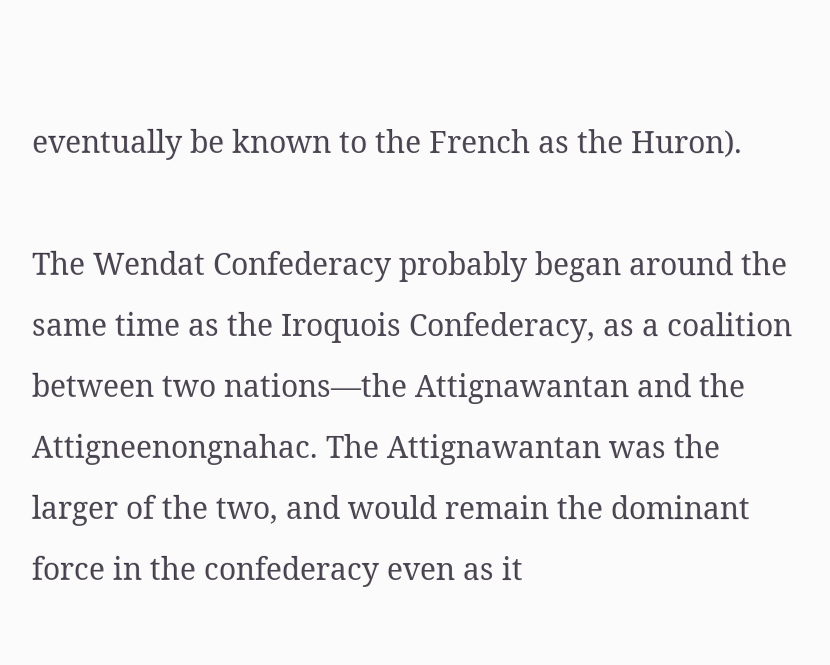eventually be known to the French as the Huron).

The Wendat Confederacy probably began around the same time as the Iroquois Confederacy, as a coalition between two nations—the Attignawantan and the Attigneenongnahac. The Attignawantan was the larger of the two, and would remain the dominant force in the confederacy even as it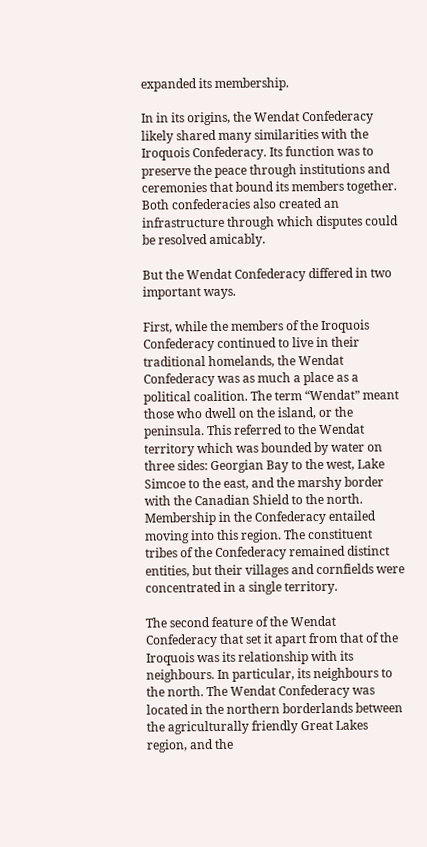expanded its membership.

In in its origins, the Wendat Confederacy likely shared many similarities with the Iroquois Confederacy. Its function was to preserve the peace through institutions and ceremonies that bound its members together. Both confederacies also created an infrastructure through which disputes could be resolved amicably.

But the Wendat Confederacy differed in two important ways.

First, while the members of the Iroquois Confederacy continued to live in their traditional homelands, the Wendat Confederacy was as much a place as a political coalition. The term “Wendat” meant those who dwell on the island, or the peninsula. This referred to the Wendat territory which was bounded by water on three sides: Georgian Bay to the west, Lake Simcoe to the east, and the marshy border with the Canadian Shield to the north. Membership in the Confederacy entailed moving into this region. The constituent tribes of the Confederacy remained distinct entities, but their villages and cornfields were concentrated in a single territory.

The second feature of the Wendat Confederacy that set it apart from that of the Iroquois was its relationship with its neighbours. In particular, its neighbours to the north. The Wendat Confederacy was located in the northern borderlands between the agriculturally friendly Great Lakes region, and the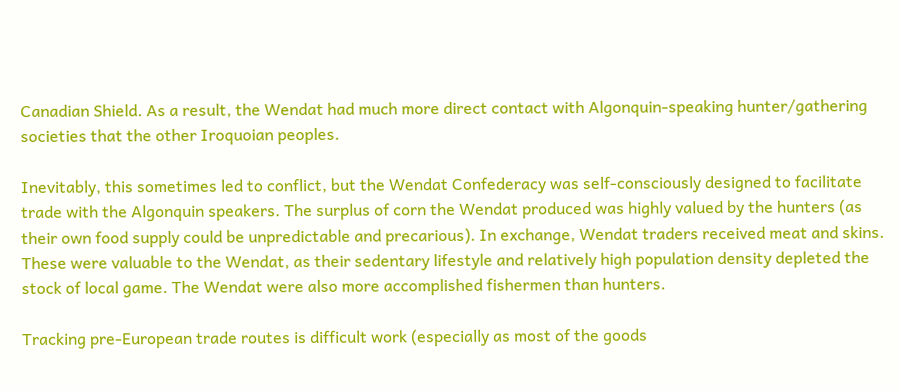Canadian Shield. As a result, the Wendat had much more direct contact with Algonquin-speaking hunter/gathering societies that the other Iroquoian peoples.

Inevitably, this sometimes led to conflict, but the Wendat Confederacy was self-consciously designed to facilitate trade with the Algonquin speakers. The surplus of corn the Wendat produced was highly valued by the hunters (as their own food supply could be unpredictable and precarious). In exchange, Wendat traders received meat and skins. These were valuable to the Wendat, as their sedentary lifestyle and relatively high population density depleted the stock of local game. The Wendat were also more accomplished fishermen than hunters.

Tracking pre-European trade routes is difficult work (especially as most of the goods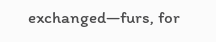exchanged—furs, for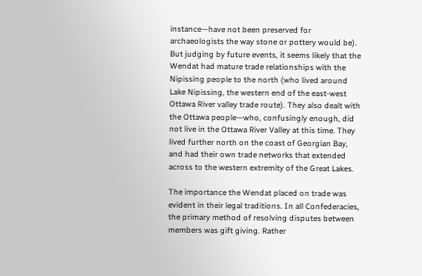instance—have not been preserved for archaeologists the way stone or pottery would be). But judging by future events, it seems likely that the Wendat had mature trade relationships with the Nipissing people to the north (who lived around Lake Nipissing, the western end of the east-west Ottawa River valley trade route). They also dealt with the Ottawa people—who, confusingly enough, did not live in the Ottawa River Valley at this time. They lived further north on the coast of Georgian Bay, and had their own trade networks that extended across to the western extremity of the Great Lakes.

The importance the Wendat placed on trade was evident in their legal traditions. In all Confederacies, the primary method of resolving disputes between members was gift giving. Rather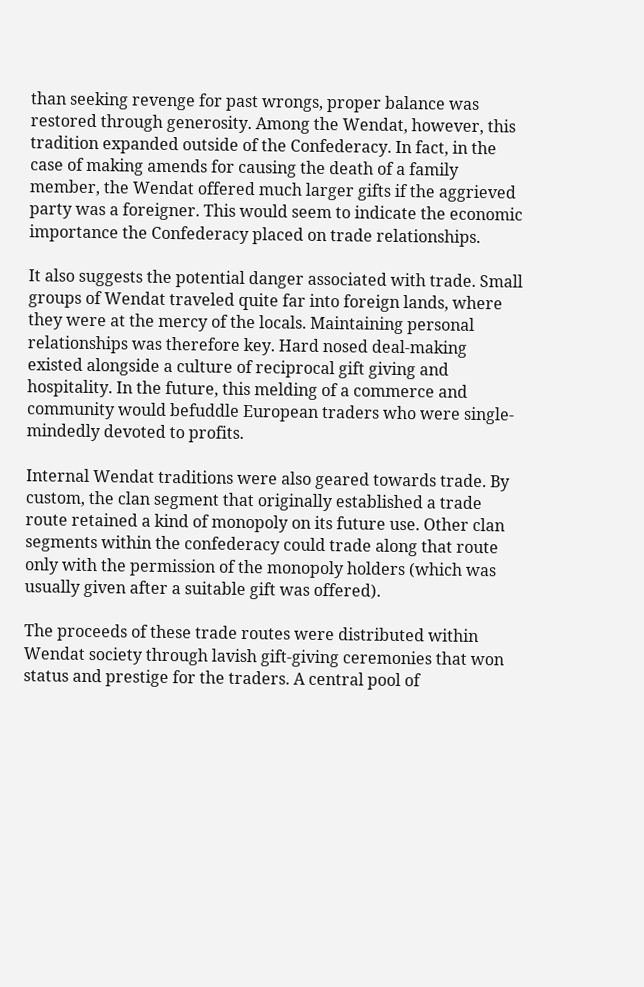than seeking revenge for past wrongs, proper balance was restored through generosity. Among the Wendat, however, this tradition expanded outside of the Confederacy. In fact, in the case of making amends for causing the death of a family member, the Wendat offered much larger gifts if the aggrieved party was a foreigner. This would seem to indicate the economic importance the Confederacy placed on trade relationships.

It also suggests the potential danger associated with trade. Small groups of Wendat traveled quite far into foreign lands, where they were at the mercy of the locals. Maintaining personal relationships was therefore key. Hard nosed deal-making existed alongside a culture of reciprocal gift giving and hospitality. In the future, this melding of a commerce and community would befuddle European traders who were single-mindedly devoted to profits.

Internal Wendat traditions were also geared towards trade. By custom, the clan segment that originally established a trade route retained a kind of monopoly on its future use. Other clan segments within the confederacy could trade along that route only with the permission of the monopoly holders (which was usually given after a suitable gift was offered).

The proceeds of these trade routes were distributed within Wendat society through lavish gift-giving ceremonies that won status and prestige for the traders. A central pool of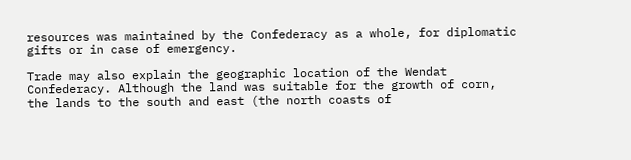resources was maintained by the Confederacy as a whole, for diplomatic gifts or in case of emergency.

Trade may also explain the geographic location of the Wendat Confederacy. Although the land was suitable for the growth of corn, the lands to the south and east (the north coasts of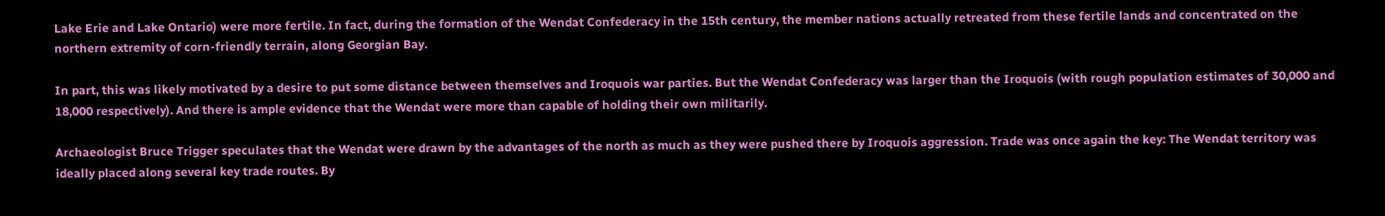Lake Erie and Lake Ontario) were more fertile. In fact, during the formation of the Wendat Confederacy in the 15th century, the member nations actually retreated from these fertile lands and concentrated on the northern extremity of corn-friendly terrain, along Georgian Bay.

In part, this was likely motivated by a desire to put some distance between themselves and Iroquois war parties. But the Wendat Confederacy was larger than the Iroquois (with rough population estimates of 30,000 and 18,000 respectively). And there is ample evidence that the Wendat were more than capable of holding their own militarily.

Archaeologist Bruce Trigger speculates that the Wendat were drawn by the advantages of the north as much as they were pushed there by Iroquois aggression. Trade was once again the key: The Wendat territory was ideally placed along several key trade routes. By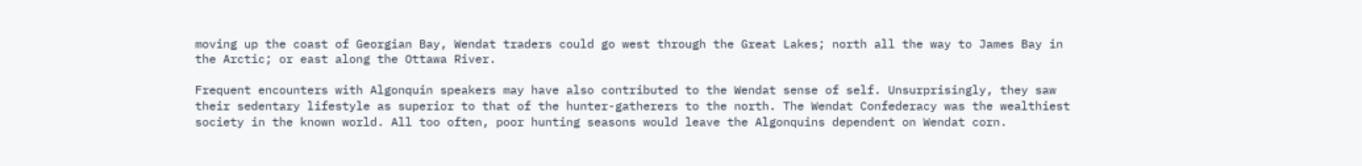moving up the coast of Georgian Bay, Wendat traders could go west through the Great Lakes; north all the way to James Bay in the Arctic; or east along the Ottawa River.

Frequent encounters with Algonquin speakers may have also contributed to the Wendat sense of self. Unsurprisingly, they saw their sedentary lifestyle as superior to that of the hunter-gatherers to the north. The Wendat Confederacy was the wealthiest society in the known world. All too often, poor hunting seasons would leave the Algonquins dependent on Wendat corn.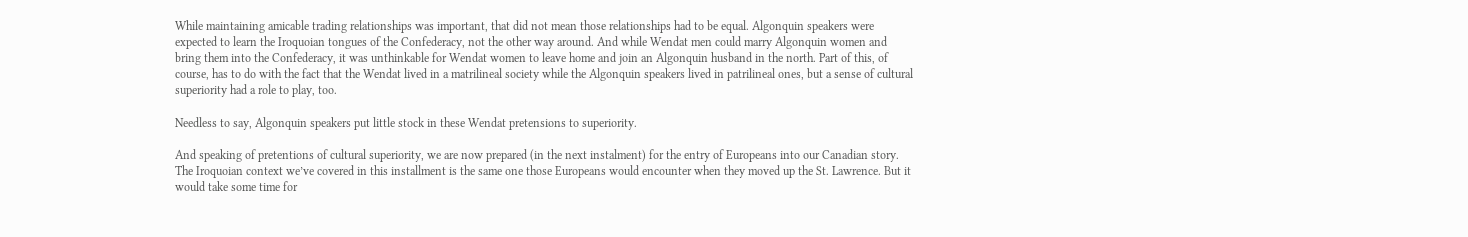While maintaining amicable trading relationships was important, that did not mean those relationships had to be equal. Algonquin speakers were expected to learn the Iroquoian tongues of the Confederacy, not the other way around. And while Wendat men could marry Algonquin women and bring them into the Confederacy, it was unthinkable for Wendat women to leave home and join an Algonquin husband in the north. Part of this, of course, has to do with the fact that the Wendat lived in a matrilineal society while the Algonquin speakers lived in patrilineal ones, but a sense of cultural superiority had a role to play, too.

Needless to say, Algonquin speakers put little stock in these Wendat pretensions to superiority.

And speaking of pretentions of cultural superiority, we are now prepared (in the next instalment) for the entry of Europeans into our Canadian story. The Iroquoian context we’ve covered in this installment is the same one those Europeans would encounter when they moved up the St. Lawrence. But it would take some time for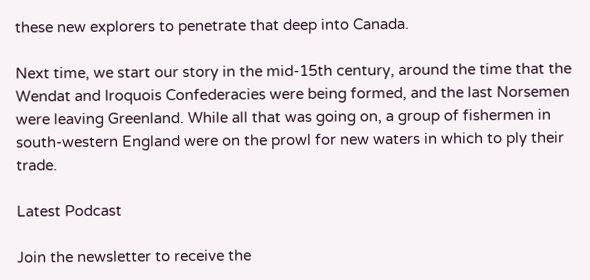these new explorers to penetrate that deep into Canada.

Next time, we start our story in the mid-15th century, around the time that the Wendat and Iroquois Confederacies were being formed, and the last Norsemen were leaving Greenland. While all that was going on, a group of fishermen in south-western England were on the prowl for new waters in which to ply their trade.

Latest Podcast

Join the newsletter to receive the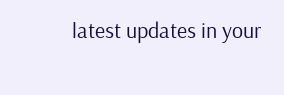latest updates in your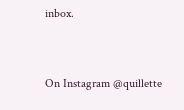inbox.


On Instagram @quillette